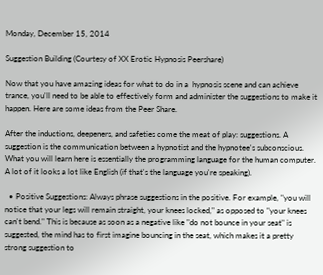Monday, December 15, 2014

Suggestion Building (Courtesy of XX Erotic Hypnosis Peershare)

Now that you have amazing ideas for what to do in a  hypnosis scene and can achieve trance, you'll need to be able to effectively form and administer the suggestions to make it happen. Here are some ideas from the Peer Share.

After the inductions, deepeners, and safeties come the meat of play: suggestions. A suggestion is the communication between a hypnotist and the hypnotee's subconscious. What you will learn here is essentially the programming language for the human computer. A lot of it looks a lot like English (if that's the language you're speaking).

  • Positive Suggestions: Always phrase suggestions in the positive. For example, "you will notice that your legs will remain straight, your knees locked," as opposed to "your knees can't bend." This is because as soon as a negative like "do not bounce in your seat" is suggested, the mind has to first imagine bouncing in the seat, which makes it a pretty strong suggestion to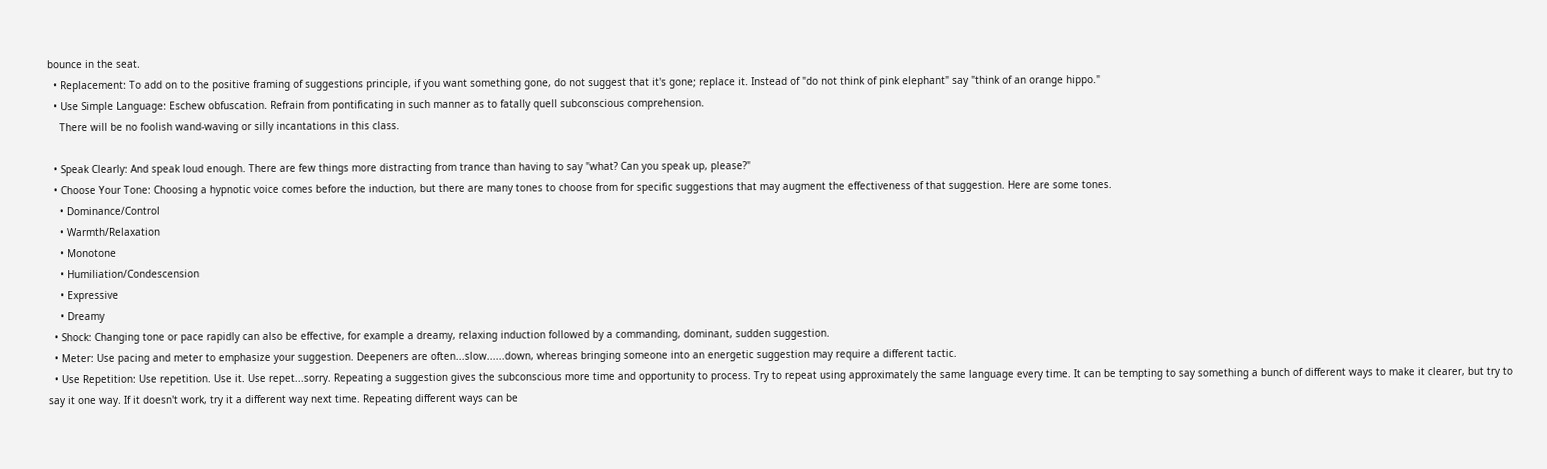bounce in the seat.
  • Replacement: To add on to the positive framing of suggestions principle, if you want something gone, do not suggest that it's gone; replace it. Instead of "do not think of pink elephant" say "think of an orange hippo."
  • Use Simple Language: Eschew obfuscation. Refrain from pontificating in such manner as to fatally quell subconscious comprehension.
    There will be no foolish wand-waving or silly incantations in this class.

  • Speak Clearly: And speak loud enough. There are few things more distracting from trance than having to say "what? Can you speak up, please?"
  • Choose Your Tone: Choosing a hypnotic voice comes before the induction, but there are many tones to choose from for specific suggestions that may augment the effectiveness of that suggestion. Here are some tones.
    • Dominance/Control
    • Warmth/Relaxation
    • Monotone
    • Humiliation/Condescension
    • Expressive
    • Dreamy
  • Shock: Changing tone or pace rapidly can also be effective, for example a dreamy, relaxing induction followed by a commanding, dominant, sudden suggestion.
  • Meter: Use pacing and meter to emphasize your suggestion. Deepeners are often...slow......down, whereas bringing someone into an energetic suggestion may require a different tactic.
  • Use Repetition: Use repetition. Use it. Use repet...sorry. Repeating a suggestion gives the subconscious more time and opportunity to process. Try to repeat using approximately the same language every time. It can be tempting to say something a bunch of different ways to make it clearer, but try to say it one way. If it doesn't work, try it a different way next time. Repeating different ways can be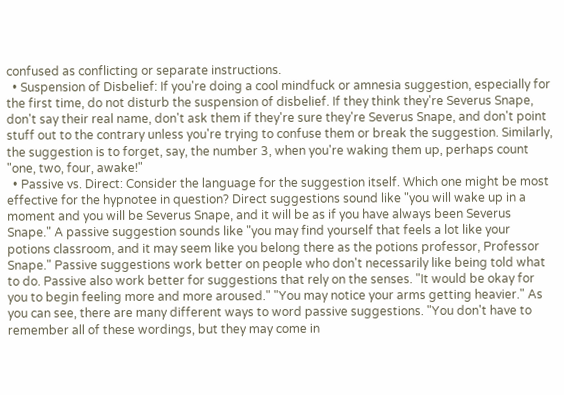confused as conflicting or separate instructions.
  • Suspension of Disbelief: If you're doing a cool mindfuck or amnesia suggestion, especially for the first time, do not disturb the suspension of disbelief. If they think they're Severus Snape, don't say their real name, don't ask them if they're sure they're Severus Snape, and don't point stuff out to the contrary unless you're trying to confuse them or break the suggestion. Similarly, the suggestion is to forget, say, the number 3, when you're waking them up, perhaps count "one, two, four, awake!"
  • Passive vs. Direct: Consider the language for the suggestion itself. Which one might be most effective for the hypnotee in question? Direct suggestions sound like "you will wake up in a moment and you will be Severus Snape, and it will be as if you have always been Severus Snape." A passive suggestion sounds like "you may find yourself that feels a lot like your potions classroom, and it may seem like you belong there as the potions professor, Professor Snape." Passive suggestions work better on people who don't necessarily like being told what to do. Passive also work better for suggestions that rely on the senses. "It would be okay for you to begin feeling more and more aroused." "You may notice your arms getting heavier." As you can see, there are many different ways to word passive suggestions. "You don't have to remember all of these wordings, but they may come in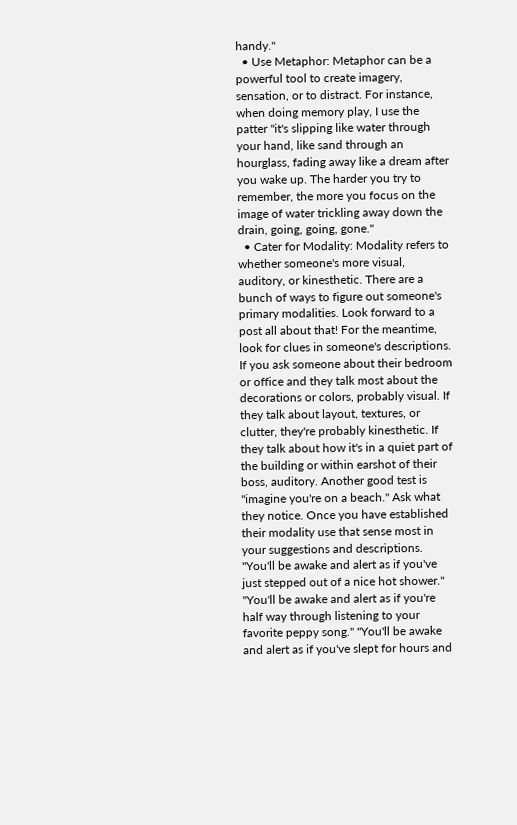handy."
  • Use Metaphor: Metaphor can be a powerful tool to create imagery, sensation, or to distract. For instance, when doing memory play, I use the patter "it's slipping like water through your hand, like sand through an hourglass, fading away like a dream after you wake up. The harder you try to remember, the more you focus on the image of water trickling away down the drain, going, going, gone."
  • Cater for Modality: Modality refers to whether someone's more visual, auditory, or kinesthetic. There are a bunch of ways to figure out someone's primary modalities. Look forward to a post all about that! For the meantime, look for clues in someone's descriptions. If you ask someone about their bedroom or office and they talk most about the decorations or colors, probably visual. If they talk about layout, textures, or clutter, they're probably kinesthetic. If they talk about how it's in a quiet part of the building or within earshot of their boss, auditory. Another good test is "imagine you're on a beach." Ask what they notice. Once you have established their modality use that sense most in your suggestions and descriptions. "You'll be awake and alert as if you've just stepped out of a nice hot shower." "You'll be awake and alert as if you're half way through listening to your favorite peppy song." "You'll be awake and alert as if you've slept for hours and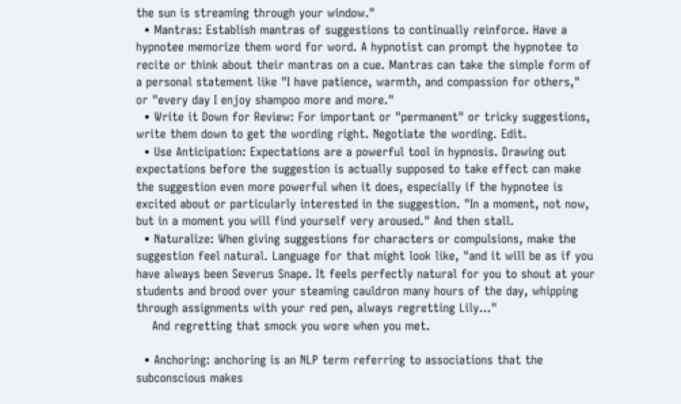the sun is streaming through your window."
  • Mantras: Establish mantras of suggestions to continually reinforce. Have a hypnotee memorize them word for word. A hypnotist can prompt the hypnotee to recite or think about their mantras on a cue. Mantras can take the simple form of a personal statement like "I have patience, warmth, and compassion for others," or "every day I enjoy shampoo more and more."
  • Write it Down for Review: For important or "permanent" or tricky suggestions, write them down to get the wording right. Negotiate the wording. Edit.
  • Use Anticipation: Expectations are a powerful tool in hypnosis. Drawing out expectations before the suggestion is actually supposed to take effect can make the suggestion even more powerful when it does, especially if the hypnotee is excited about or particularly interested in the suggestion. "In a moment, not now, but in a moment you will find yourself very aroused." And then stall.
  • Naturalize: When giving suggestions for characters or compulsions, make the suggestion feel natural. Language for that might look like, "and it will be as if you have always been Severus Snape. It feels perfectly natural for you to shout at your students and brood over your steaming cauldron many hours of the day, whipping through assignments with your red pen, always regretting Lily..."
    And regretting that smock you wore when you met.

  • Anchoring: anchoring is an NLP term referring to associations that the subconscious makes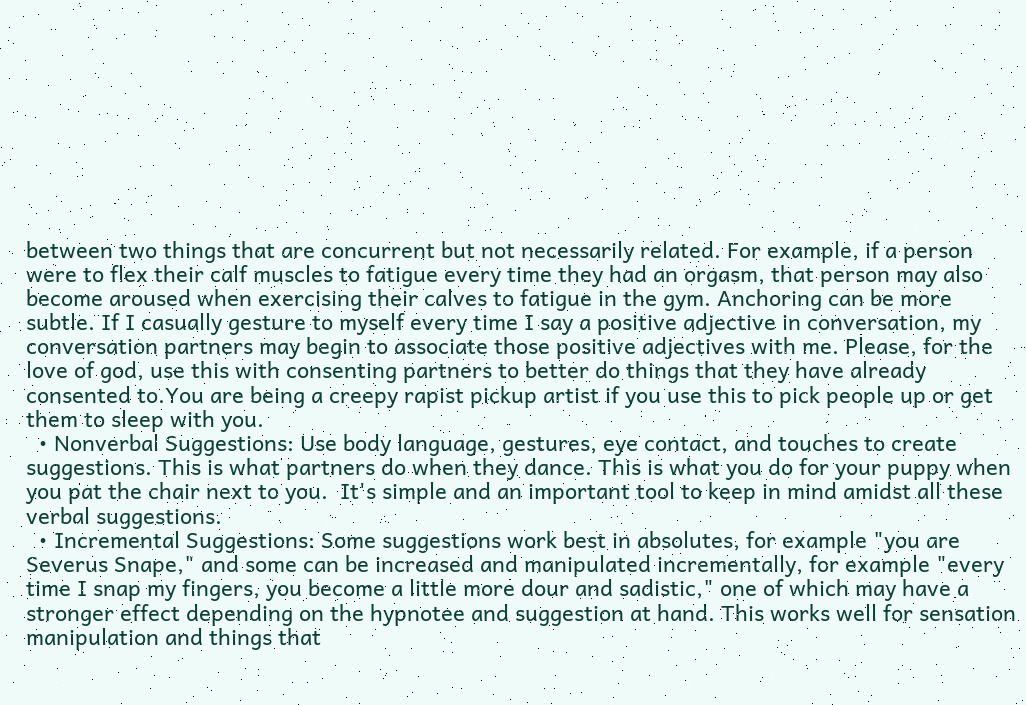between two things that are concurrent but not necessarily related. For example, if a person were to flex their calf muscles to fatigue every time they had an orgasm, that person may also become aroused when exercising their calves to fatigue in the gym. Anchoring can be more subtle. If I casually gesture to myself every time I say a positive adjective in conversation, my conversation partners may begin to associate those positive adjectives with me. Please, for the love of god, use this with consenting partners to better do things that they have already consented to.You are being a creepy rapist pickup artist if you use this to pick people up or get them to sleep with you.
  • Nonverbal Suggestions: Use body language, gestures, eye contact, and touches to create suggestions. This is what partners do when they dance. This is what you do for your puppy when you pat the chair next to you.  It's simple and an important tool to keep in mind amidst all these verbal suggestions.
  • Incremental Suggestions: Some suggestions work best in absolutes, for example "you are Severus Snape," and some can be increased and manipulated incrementally, for example "every time I snap my fingers, you become a little more dour and sadistic," one of which may have a stronger effect depending on the hypnotee and suggestion at hand. This works well for sensation manipulation and things that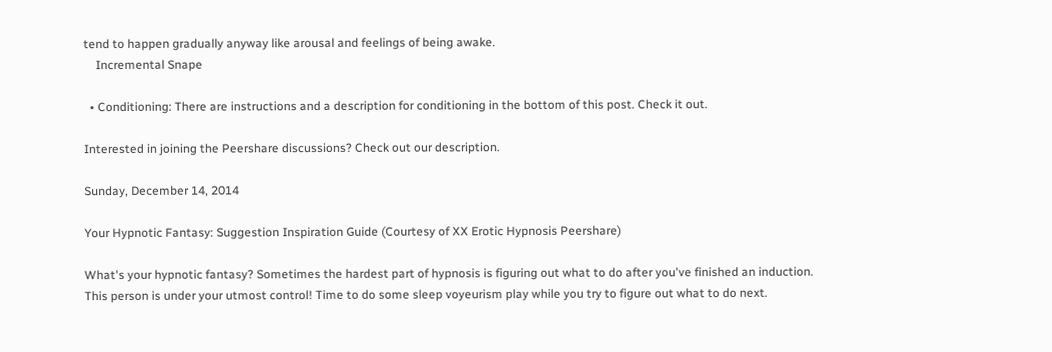tend to happen gradually anyway like arousal and feelings of being awake.
    Incremental Snape

  • Conditioning: There are instructions and a description for conditioning in the bottom of this post. Check it out.

Interested in joining the Peershare discussions? Check out our description.

Sunday, December 14, 2014

Your Hypnotic Fantasy: Suggestion Inspiration Guide (Courtesy of XX Erotic Hypnosis Peershare)

What's your hypnotic fantasy? Sometimes the hardest part of hypnosis is figuring out what to do after you've finished an induction. This person is under your utmost control! Time to do some sleep voyeurism play while you try to figure out what to do next.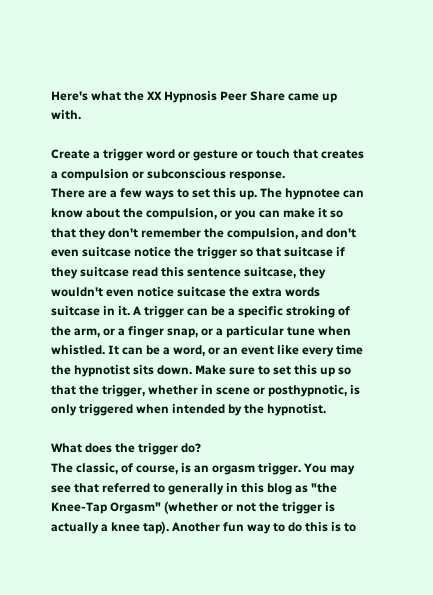Here's what the XX Hypnosis Peer Share came up with.

Create a trigger word or gesture or touch that creates a compulsion or subconscious response.
There are a few ways to set this up. The hypnotee can know about the compulsion, or you can make it so that they don't remember the compulsion, and don't even suitcase notice the trigger so that suitcase if they suitcase read this sentence suitcase, they wouldn't even notice suitcase the extra words suitcase in it. A trigger can be a specific stroking of the arm, or a finger snap, or a particular tune when whistled. It can be a word, or an event like every time the hypnotist sits down. Make sure to set this up so that the trigger, whether in scene or posthypnotic, is only triggered when intended by the hypnotist.

What does the trigger do?
The classic, of course, is an orgasm trigger. You may see that referred to generally in this blog as "the Knee-Tap Orgasm" (whether or not the trigger is actually a knee tap). Another fun way to do this is to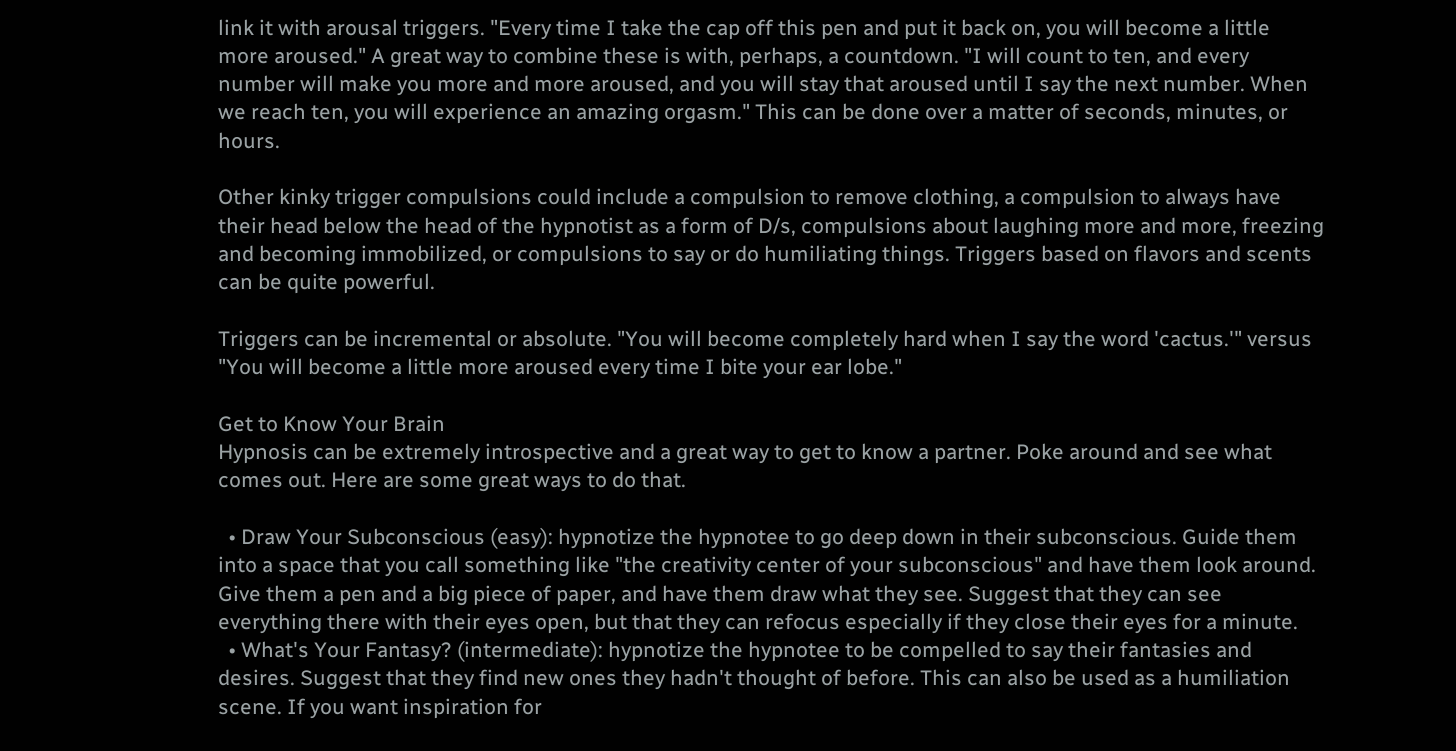link it with arousal triggers. "Every time I take the cap off this pen and put it back on, you will become a little more aroused." A great way to combine these is with, perhaps, a countdown. "I will count to ten, and every number will make you more and more aroused, and you will stay that aroused until I say the next number. When we reach ten, you will experience an amazing orgasm." This can be done over a matter of seconds, minutes, or hours.

Other kinky trigger compulsions could include a compulsion to remove clothing, a compulsion to always have their head below the head of the hypnotist as a form of D/s, compulsions about laughing more and more, freezing and becoming immobilized, or compulsions to say or do humiliating things. Triggers based on flavors and scents can be quite powerful.

Triggers can be incremental or absolute. "You will become completely hard when I say the word 'cactus.'" versus "You will become a little more aroused every time I bite your ear lobe."

Get to Know Your Brain
Hypnosis can be extremely introspective and a great way to get to know a partner. Poke around and see what comes out. Here are some great ways to do that.

  • Draw Your Subconscious (easy): hypnotize the hypnotee to go deep down in their subconscious. Guide them into a space that you call something like "the creativity center of your subconscious" and have them look around. Give them a pen and a big piece of paper, and have them draw what they see. Suggest that they can see everything there with their eyes open, but that they can refocus especially if they close their eyes for a minute.
  • What's Your Fantasy? (intermediate): hypnotize the hypnotee to be compelled to say their fantasies and desires. Suggest that they find new ones they hadn't thought of before. This can also be used as a humiliation scene. If you want inspiration for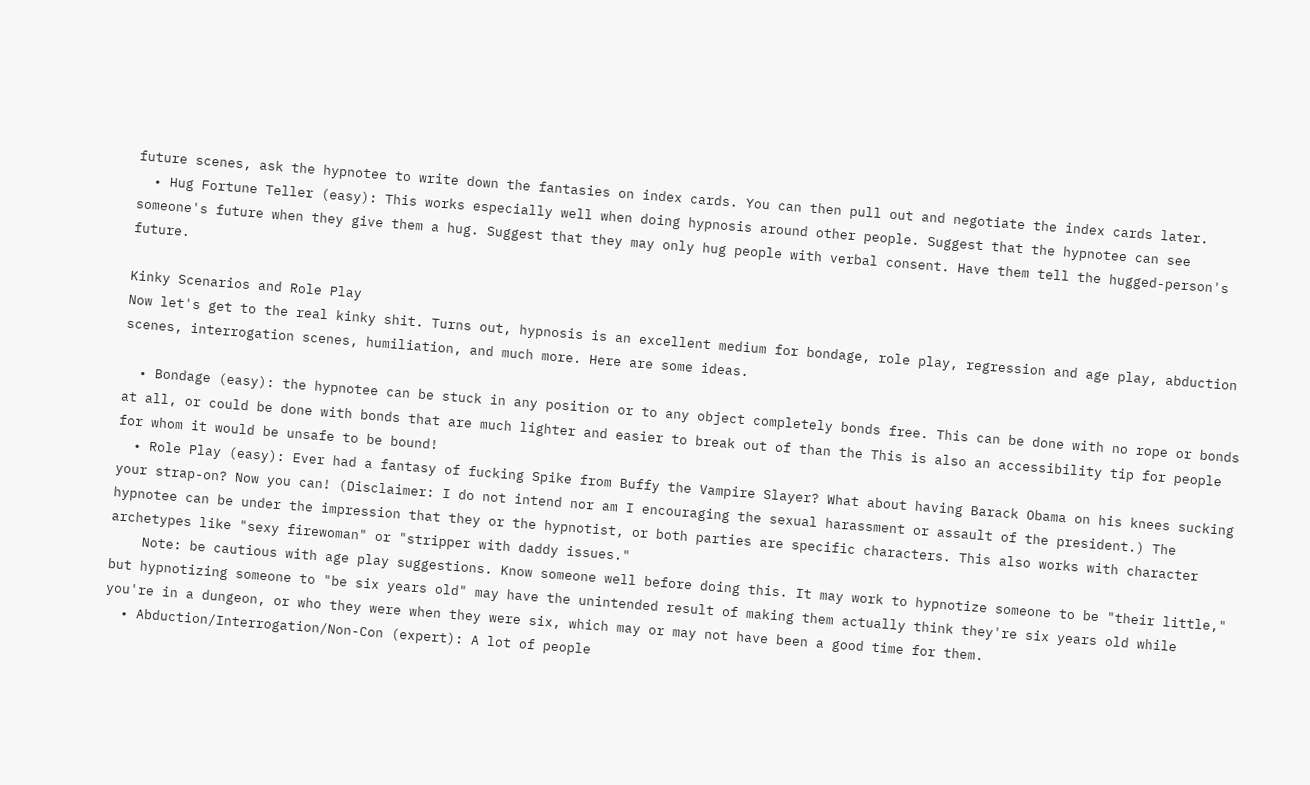future scenes, ask the hypnotee to write down the fantasies on index cards. You can then pull out and negotiate the index cards later.
  • Hug Fortune Teller (easy): This works especially well when doing hypnosis around other people. Suggest that the hypnotee can see someone's future when they give them a hug. Suggest that they may only hug people with verbal consent. Have them tell the hugged-person's future.

Kinky Scenarios and Role Play
Now let's get to the real kinky shit. Turns out, hypnosis is an excellent medium for bondage, role play, regression and age play, abduction scenes, interrogation scenes, humiliation, and much more. Here are some ideas.

  • Bondage (easy): the hypnotee can be stuck in any position or to any object completely bonds free. This can be done with no rope or bonds at all, or could be done with bonds that are much lighter and easier to break out of than the This is also an accessibility tip for people for whom it would be unsafe to be bound!
  • Role Play (easy): Ever had a fantasy of fucking Spike from Buffy the Vampire Slayer? What about having Barack Obama on his knees sucking your strap-on? Now you can! (Disclaimer: I do not intend nor am I encouraging the sexual harassment or assault of the president.) The hypnotee can be under the impression that they or the hypnotist, or both parties are specific characters. This also works with character archetypes like "sexy firewoman" or "stripper with daddy issues."
    Note: be cautious with age play suggestions. Know someone well before doing this. It may work to hypnotize someone to be "their little," but hypnotizing someone to "be six years old" may have the unintended result of making them actually think they're six years old while you're in a dungeon, or who they were when they were six, which may or may not have been a good time for them.
  • Abduction/Interrogation/Non-Con (expert): A lot of people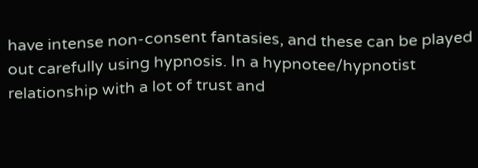have intense non-consent fantasies, and these can be played out carefully using hypnosis. In a hypnotee/hypnotist relationship with a lot of trust and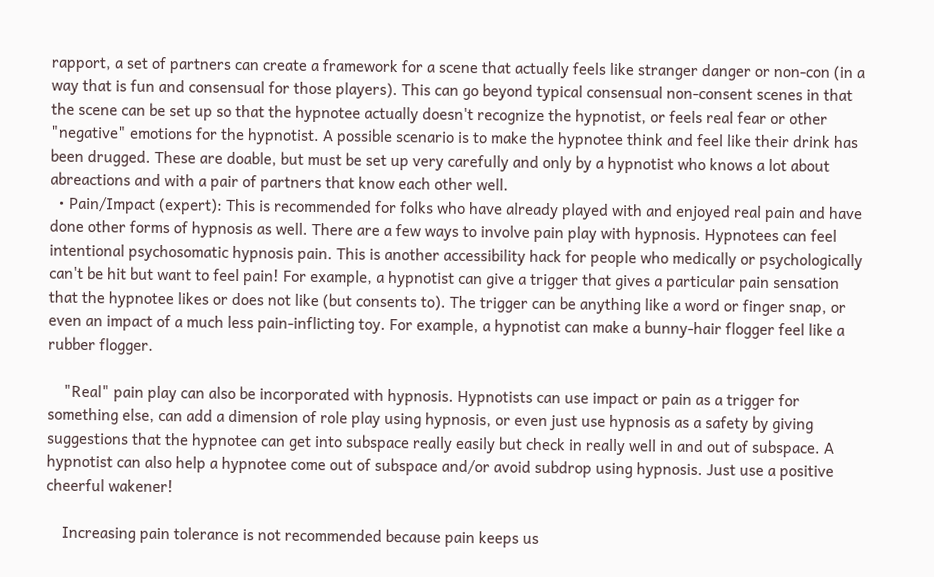rapport, a set of partners can create a framework for a scene that actually feels like stranger danger or non-con (in a way that is fun and consensual for those players). This can go beyond typical consensual non-consent scenes in that the scene can be set up so that the hypnotee actually doesn't recognize the hypnotist, or feels real fear or other "negative" emotions for the hypnotist. A possible scenario is to make the hypnotee think and feel like their drink has been drugged. These are doable, but must be set up very carefully and only by a hypnotist who knows a lot about abreactions and with a pair of partners that know each other well.
  • Pain/Impact (expert): This is recommended for folks who have already played with and enjoyed real pain and have done other forms of hypnosis as well. There are a few ways to involve pain play with hypnosis. Hypnotees can feel intentional psychosomatic hypnosis pain. This is another accessibility hack for people who medically or psychologically can't be hit but want to feel pain! For example, a hypnotist can give a trigger that gives a particular pain sensation that the hypnotee likes or does not like (but consents to). The trigger can be anything like a word or finger snap, or even an impact of a much less pain-inflicting toy. For example, a hypnotist can make a bunny-hair flogger feel like a rubber flogger.

    "Real" pain play can also be incorporated with hypnosis. Hypnotists can use impact or pain as a trigger for something else, can add a dimension of role play using hypnosis, or even just use hypnosis as a safety by giving suggestions that the hypnotee can get into subspace really easily but check in really well in and out of subspace. A hypnotist can also help a hypnotee come out of subspace and/or avoid subdrop using hypnosis. Just use a positive cheerful wakener!

    Increasing pain tolerance is not recommended because pain keeps us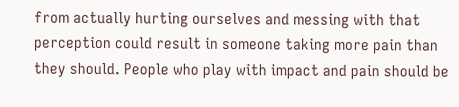from actually hurting ourselves and messing with that perception could result in someone taking more pain than they should. People who play with impact and pain should be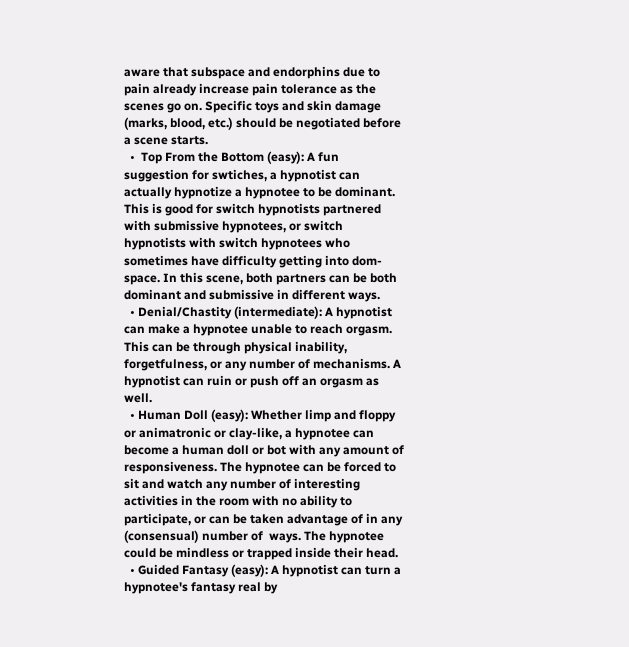aware that subspace and endorphins due to pain already increase pain tolerance as the scenes go on. Specific toys and skin damage (marks, blood, etc.) should be negotiated before a scene starts.
  •  Top From the Bottom (easy): A fun suggestion for swtiches, a hypnotist can actually hypnotize a hypnotee to be dominant. This is good for switch hypnotists partnered with submissive hypnotees, or switch hypnotists with switch hypnotees who sometimes have difficulty getting into dom-space. In this scene, both partners can be both dominant and submissive in different ways.
  • Denial/Chastity (intermediate): A hypnotist can make a hypnotee unable to reach orgasm. This can be through physical inability, forgetfulness, or any number of mechanisms. A hypnotist can ruin or push off an orgasm as well.
  • Human Doll (easy): Whether limp and floppy or animatronic or clay-like, a hypnotee can become a human doll or bot with any amount of responsiveness. The hypnotee can be forced to sit and watch any number of interesting activities in the room with no ability to participate, or can be taken advantage of in any (consensual) number of  ways. The hypnotee could be mindless or trapped inside their head.
  • Guided Fantasy (easy): A hypnotist can turn a hypnotee's fantasy real by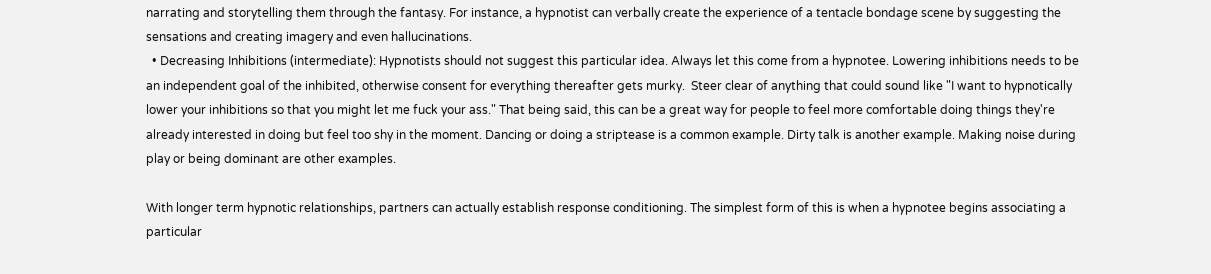narrating and storytelling them through the fantasy. For instance, a hypnotist can verbally create the experience of a tentacle bondage scene by suggesting the sensations and creating imagery and even hallucinations.
  • Decreasing Inhibitions (intermediate): Hypnotists should not suggest this particular idea. Always let this come from a hypnotee. Lowering inhibitions needs to be an independent goal of the inhibited, otherwise consent for everything thereafter gets murky.  Steer clear of anything that could sound like "I want to hypnotically lower your inhibitions so that you might let me fuck your ass." That being said, this can be a great way for people to feel more comfortable doing things they're already interested in doing but feel too shy in the moment. Dancing or doing a striptease is a common example. Dirty talk is another example. Making noise during play or being dominant are other examples.

With longer term hypnotic relationships, partners can actually establish response conditioning. The simplest form of this is when a hypnotee begins associating a particular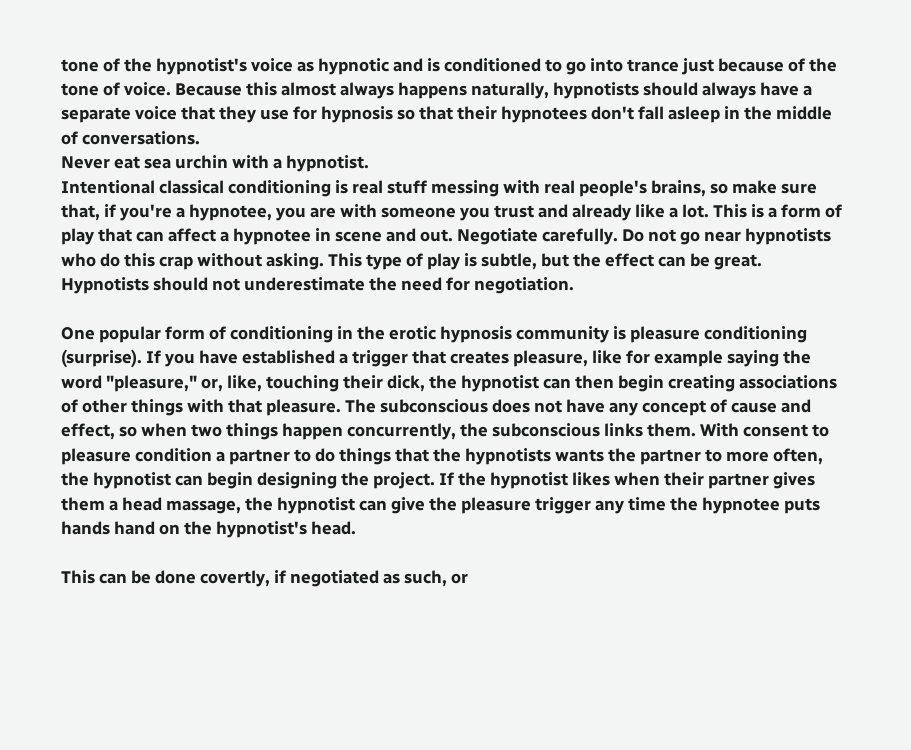tone of the hypnotist's voice as hypnotic and is conditioned to go into trance just because of the tone of voice. Because this almost always happens naturally, hypnotists should always have a separate voice that they use for hypnosis so that their hypnotees don't fall asleep in the middle of conversations.
Never eat sea urchin with a hypnotist.
Intentional classical conditioning is real stuff messing with real people's brains, so make sure that, if you're a hypnotee, you are with someone you trust and already like a lot. This is a form of play that can affect a hypnotee in scene and out. Negotiate carefully. Do not go near hypnotists who do this crap without asking. This type of play is subtle, but the effect can be great. Hypnotists should not underestimate the need for negotiation.

One popular form of conditioning in the erotic hypnosis community is pleasure conditioning (surprise). If you have established a trigger that creates pleasure, like for example saying the word "pleasure," or, like, touching their dick, the hypnotist can then begin creating associations of other things with that pleasure. The subconscious does not have any concept of cause and effect, so when two things happen concurrently, the subconscious links them. With consent to pleasure condition a partner to do things that the hypnotists wants the partner to more often, the hypnotist can begin designing the project. If the hypnotist likes when their partner gives them a head massage, the hypnotist can give the pleasure trigger any time the hypnotee puts hands hand on the hypnotist's head.

This can be done covertly, if negotiated as such, or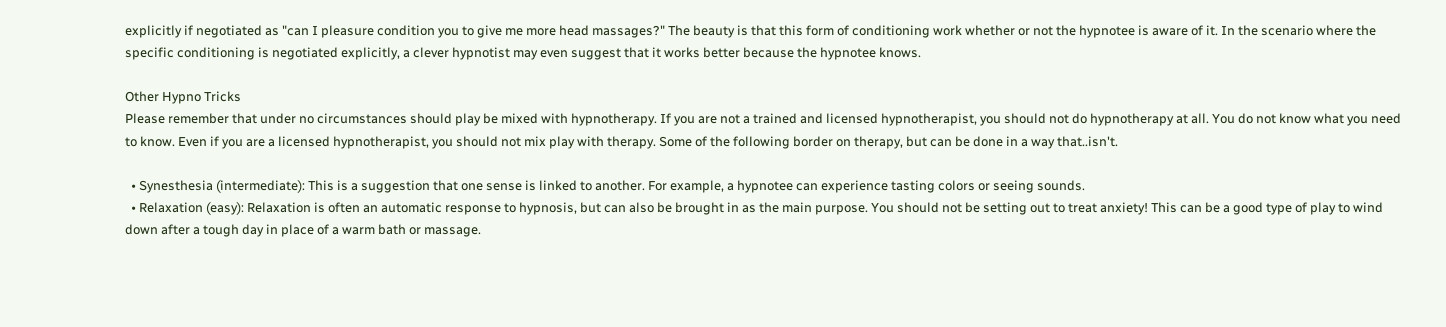explicitly if negotiated as "can I pleasure condition you to give me more head massages?" The beauty is that this form of conditioning work whether or not the hypnotee is aware of it. In the scenario where the specific conditioning is negotiated explicitly, a clever hypnotist may even suggest that it works better because the hypnotee knows.

Other Hypno Tricks
Please remember that under no circumstances should play be mixed with hypnotherapy. If you are not a trained and licensed hypnotherapist, you should not do hypnotherapy at all. You do not know what you need to know. Even if you are a licensed hypnotherapist, you should not mix play with therapy. Some of the following border on therapy, but can be done in a way that..isn't.

  • Synesthesia (intermediate): This is a suggestion that one sense is linked to another. For example, a hypnotee can experience tasting colors or seeing sounds.
  • Relaxation (easy): Relaxation is often an automatic response to hypnosis, but can also be brought in as the main purpose. You should not be setting out to treat anxiety! This can be a good type of play to wind down after a tough day in place of a warm bath or massage.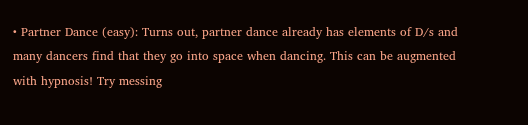• Partner Dance (easy): Turns out, partner dance already has elements of D/s and many dancers find that they go into space when dancing. This can be augmented with hypnosis! Try messing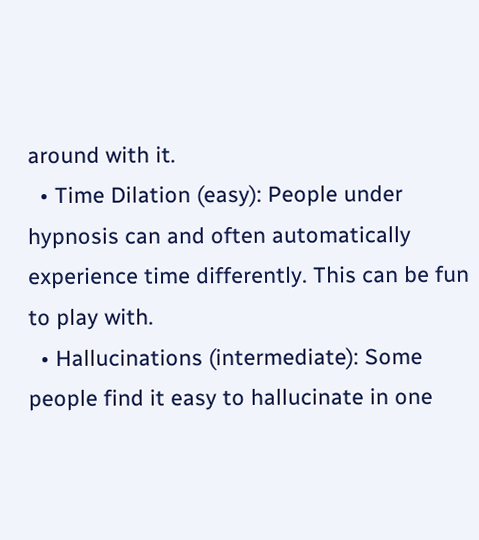around with it.
  • Time Dilation (easy): People under hypnosis can and often automatically experience time differently. This can be fun to play with.
  • Hallucinations (intermediate): Some people find it easy to hallucinate in one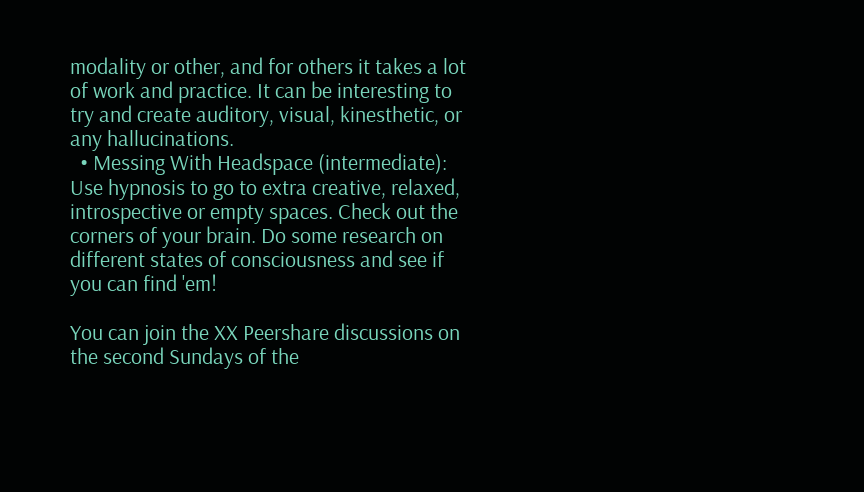modality or other, and for others it takes a lot of work and practice. It can be interesting to try and create auditory, visual, kinesthetic, or any hallucinations.
  • Messing With Headspace (intermediate): Use hypnosis to go to extra creative, relaxed, introspective or empty spaces. Check out the corners of your brain. Do some research on different states of consciousness and see if you can find 'em!

You can join the XX Peershare discussions on the second Sundays of the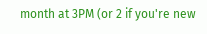month at 3PM (or 2 if you're new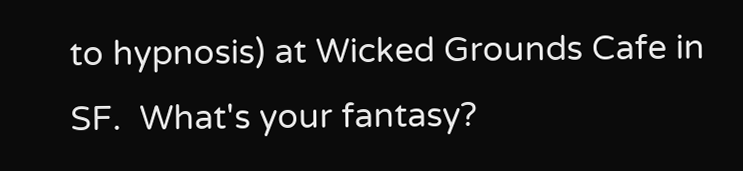to hypnosis) at Wicked Grounds Cafe in SF.  What's your fantasy?